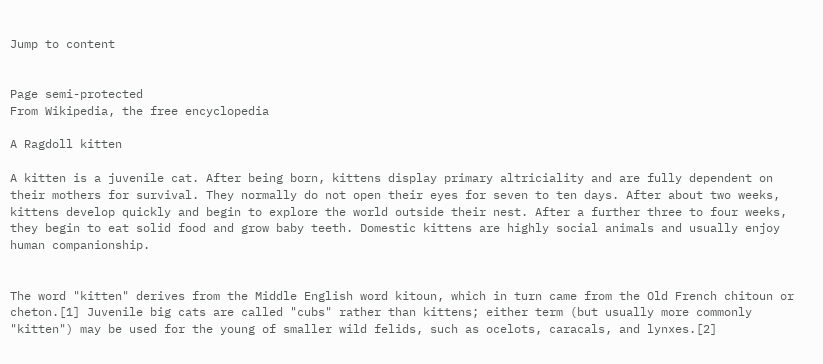Jump to content


Page semi-protected
From Wikipedia, the free encyclopedia

A Ragdoll kitten

A kitten is a juvenile cat. After being born, kittens display primary altriciality and are fully dependent on their mothers for survival. They normally do not open their eyes for seven to ten days. After about two weeks, kittens develop quickly and begin to explore the world outside their nest. After a further three to four weeks, they begin to eat solid food and grow baby teeth. Domestic kittens are highly social animals and usually enjoy human companionship.


The word "kitten" derives from the Middle English word kitoun, which in turn came from the Old French chitoun or cheton.[1] Juvenile big cats are called "cubs" rather than kittens; either term (but usually more commonly "kitten") may be used for the young of smaller wild felids, such as ocelots, caracals, and lynxes.[2]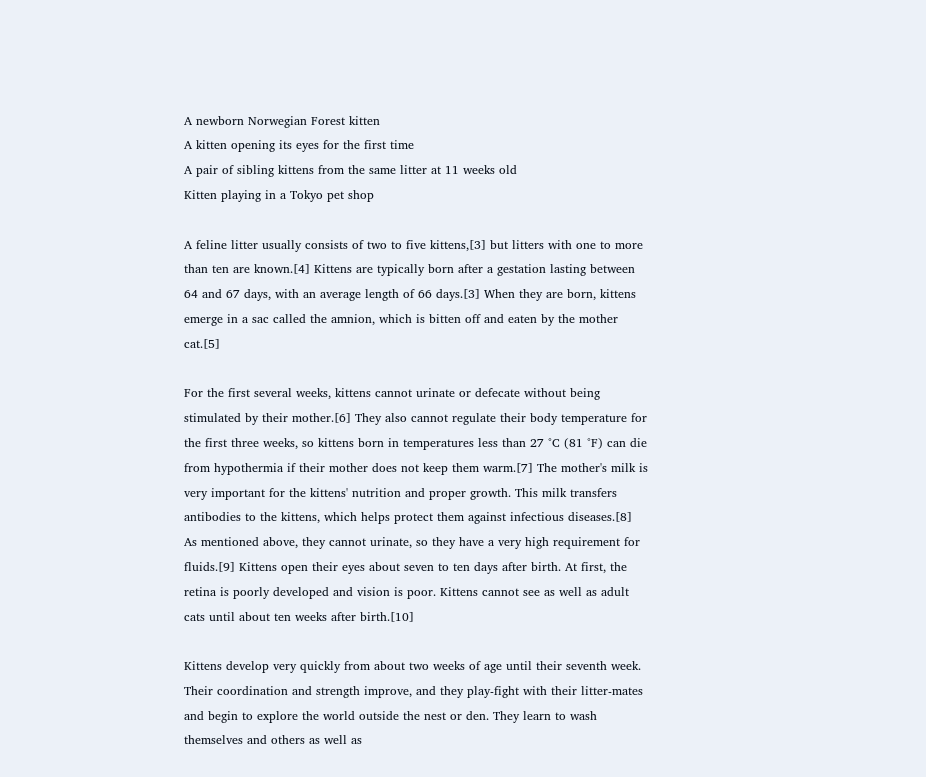A newborn Norwegian Forest kitten
A kitten opening its eyes for the first time
A pair of sibling kittens from the same litter at 11 weeks old
Kitten playing in a Tokyo pet shop

A feline litter usually consists of two to five kittens,[3] but litters with one to more than ten are known.[4] Kittens are typically born after a gestation lasting between 64 and 67 days, with an average length of 66 days.[3] When they are born, kittens emerge in a sac called the amnion, which is bitten off and eaten by the mother cat.[5]

For the first several weeks, kittens cannot urinate or defecate without being stimulated by their mother.[6] They also cannot regulate their body temperature for the first three weeks, so kittens born in temperatures less than 27 °C (81 °F) can die from hypothermia if their mother does not keep them warm.[7] The mother's milk is very important for the kittens' nutrition and proper growth. This milk transfers antibodies to the kittens, which helps protect them against infectious diseases.[8] As mentioned above, they cannot urinate, so they have a very high requirement for fluids.[9] Kittens open their eyes about seven to ten days after birth. At first, the retina is poorly developed and vision is poor. Kittens cannot see as well as adult cats until about ten weeks after birth.[10]

Kittens develop very quickly from about two weeks of age until their seventh week. Their coordination and strength improve, and they play-fight with their litter-mates and begin to explore the world outside the nest or den. They learn to wash themselves and others as well as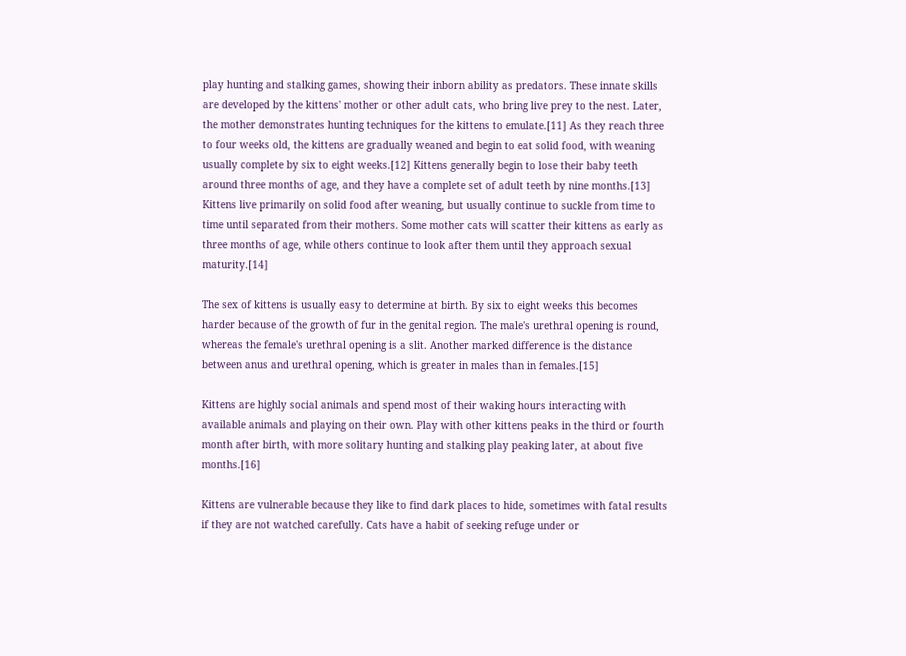play hunting and stalking games, showing their inborn ability as predators. These innate skills are developed by the kittens' mother or other adult cats, who bring live prey to the nest. Later, the mother demonstrates hunting techniques for the kittens to emulate.[11] As they reach three to four weeks old, the kittens are gradually weaned and begin to eat solid food, with weaning usually complete by six to eight weeks.[12] Kittens generally begin to lose their baby teeth around three months of age, and they have a complete set of adult teeth by nine months.[13] Kittens live primarily on solid food after weaning, but usually continue to suckle from time to time until separated from their mothers. Some mother cats will scatter their kittens as early as three months of age, while others continue to look after them until they approach sexual maturity.[14]

The sex of kittens is usually easy to determine at birth. By six to eight weeks this becomes harder because of the growth of fur in the genital region. The male's urethral opening is round, whereas the female's urethral opening is a slit. Another marked difference is the distance between anus and urethral opening, which is greater in males than in females.[15]

Kittens are highly social animals and spend most of their waking hours interacting with available animals and playing on their own. Play with other kittens peaks in the third or fourth month after birth, with more solitary hunting and stalking play peaking later, at about five months.[16]

Kittens are vulnerable because they like to find dark places to hide, sometimes with fatal results if they are not watched carefully. Cats have a habit of seeking refuge under or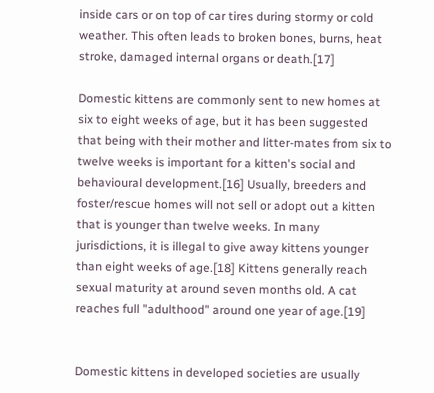inside cars or on top of car tires during stormy or cold weather. This often leads to broken bones, burns, heat stroke, damaged internal organs or death.[17]

Domestic kittens are commonly sent to new homes at six to eight weeks of age, but it has been suggested that being with their mother and litter-mates from six to twelve weeks is important for a kitten's social and behavioural development.[16] Usually, breeders and foster/rescue homes will not sell or adopt out a kitten that is younger than twelve weeks. In many jurisdictions, it is illegal to give away kittens younger than eight weeks of age.[18] Kittens generally reach sexual maturity at around seven months old. A cat reaches full "adulthood" around one year of age.[19]


Domestic kittens in developed societies are usually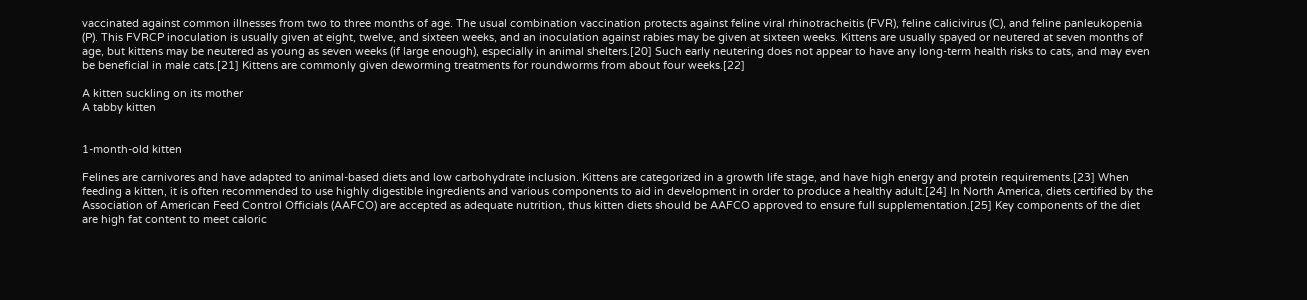vaccinated against common illnesses from two to three months of age. The usual combination vaccination protects against feline viral rhinotracheitis (FVR), feline calicivirus (C), and feline panleukopenia (P). This FVRCP inoculation is usually given at eight, twelve, and sixteen weeks, and an inoculation against rabies may be given at sixteen weeks. Kittens are usually spayed or neutered at seven months of age, but kittens may be neutered as young as seven weeks (if large enough), especially in animal shelters.[20] Such early neutering does not appear to have any long-term health risks to cats, and may even be beneficial in male cats.[21] Kittens are commonly given deworming treatments for roundworms from about four weeks.[22]

A kitten suckling on its mother
A tabby kitten


1-month-old kitten

Felines are carnivores and have adapted to animal-based diets and low carbohydrate inclusion. Kittens are categorized in a growth life stage, and have high energy and protein requirements.[23] When feeding a kitten, it is often recommended to use highly digestible ingredients and various components to aid in development in order to produce a healthy adult.[24] In North America, diets certified by the Association of American Feed Control Officials (AAFCO) are accepted as adequate nutrition, thus kitten diets should be AAFCO approved to ensure full supplementation.[25] Key components of the diet are high fat content to meet caloric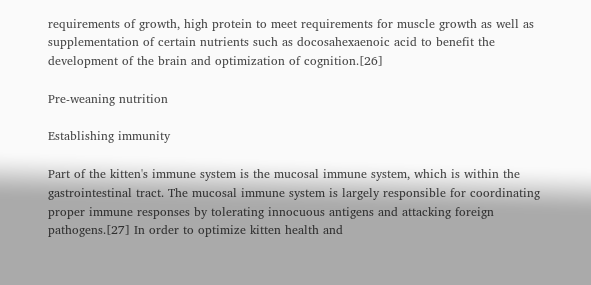requirements of growth, high protein to meet requirements for muscle growth as well as supplementation of certain nutrients such as docosahexaenoic acid to benefit the development of the brain and optimization of cognition.[26]

Pre-weaning nutrition

Establishing immunity

Part of the kitten's immune system is the mucosal immune system, which is within the gastrointestinal tract. The mucosal immune system is largely responsible for coordinating proper immune responses by tolerating innocuous antigens and attacking foreign pathogens.[27] In order to optimize kitten health and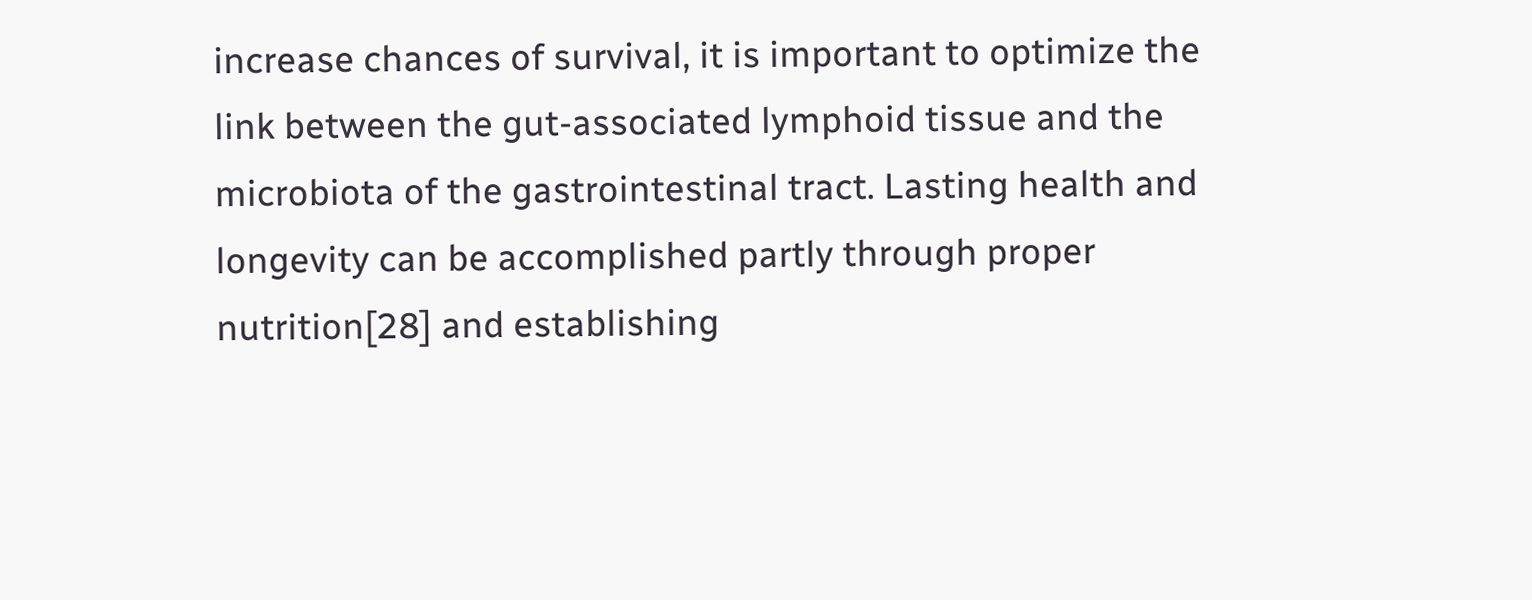increase chances of survival, it is important to optimize the link between the gut-associated lymphoid tissue and the microbiota of the gastrointestinal tract. Lasting health and longevity can be accomplished partly through proper nutrition[28] and establishing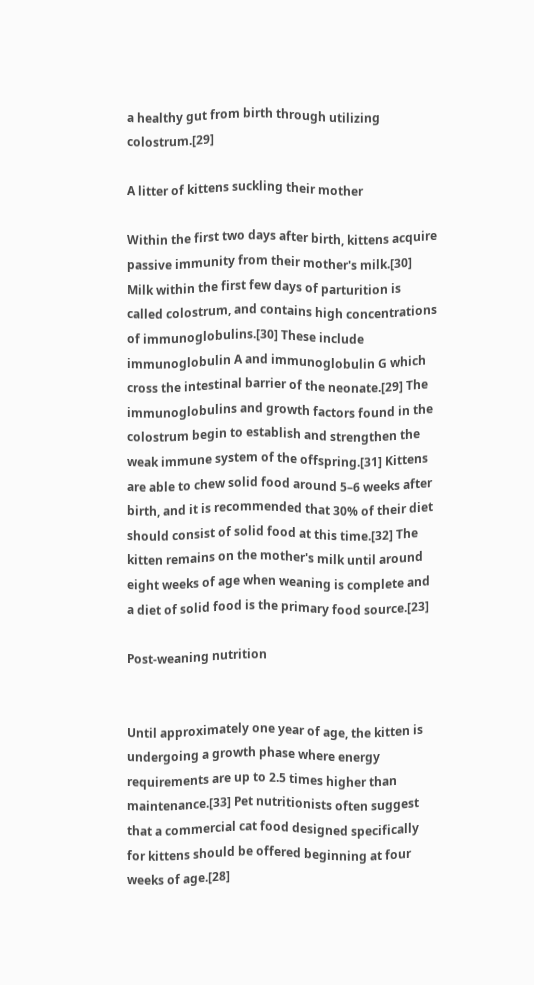a healthy gut from birth through utilizing colostrum.[29]

A litter of kittens suckling their mother

Within the first two days after birth, kittens acquire passive immunity from their mother's milk.[30] Milk within the first few days of parturition is called colostrum, and contains high concentrations of immunoglobulins.[30] These include immunoglobulin A and immunoglobulin G which cross the intestinal barrier of the neonate.[29] The immunoglobulins and growth factors found in the colostrum begin to establish and strengthen the weak immune system of the offspring.[31] Kittens are able to chew solid food around 5–6 weeks after birth, and it is recommended that 30% of their diet should consist of solid food at this time.[32] The kitten remains on the mother's milk until around eight weeks of age when weaning is complete and a diet of solid food is the primary food source.[23]

Post-weaning nutrition


Until approximately one year of age, the kitten is undergoing a growth phase where energy requirements are up to 2.5 times higher than maintenance.[33] Pet nutritionists often suggest that a commercial cat food designed specifically for kittens should be offered beginning at four weeks of age.[28]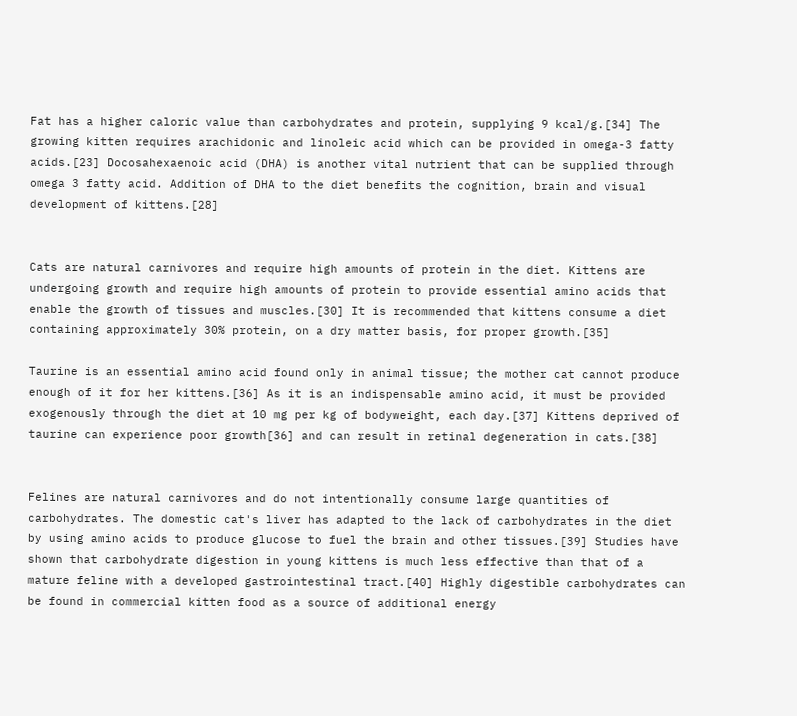Fat has a higher caloric value than carbohydrates and protein, supplying 9 kcal/g.[34] The growing kitten requires arachidonic and linoleic acid which can be provided in omega-3 fatty acids.[23] Docosahexaenoic acid (DHA) is another vital nutrient that can be supplied through omega 3 fatty acid. Addition of DHA to the diet benefits the cognition, brain and visual development of kittens.[28]


Cats are natural carnivores and require high amounts of protein in the diet. Kittens are undergoing growth and require high amounts of protein to provide essential amino acids that enable the growth of tissues and muscles.[30] It is recommended that kittens consume a diet containing approximately 30% protein, on a dry matter basis, for proper growth.[35]

Taurine is an essential amino acid found only in animal tissue; the mother cat cannot produce enough of it for her kittens.[36] As it is an indispensable amino acid, it must be provided exogenously through the diet at 10 mg per kg of bodyweight, each day.[37] Kittens deprived of taurine can experience poor growth[36] and can result in retinal degeneration in cats.[38]


Felines are natural carnivores and do not intentionally consume large quantities of carbohydrates. The domestic cat's liver has adapted to the lack of carbohydrates in the diet by using amino acids to produce glucose to fuel the brain and other tissues.[39] Studies have shown that carbohydrate digestion in young kittens is much less effective than that of a mature feline with a developed gastrointestinal tract.[40] Highly digestible carbohydrates can be found in commercial kitten food as a source of additional energy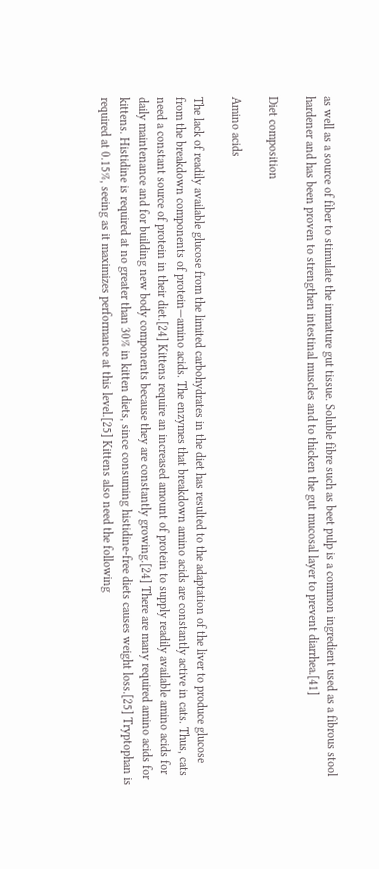as well as a source of fiber to stimulate the immature gut tissue. Soluble fibre such as beet pulp is a common ingredient used as a fibrous stool hardener and has been proven to strengthen intestinal muscles and to thicken the gut mucosal layer to prevent diarrhea.[41]

Diet composition

Amino acids

The lack of readily available glucose from the limited carbohydrates in the diet has resulted to the adaptation of the liver to produce glucose from the breakdown components of protein—amino acids. The enzymes that breakdown amino acids are constantly active in cats. Thus, cats need a constant source of protein in their diet.[24] Kittens require an increased amount of protein to supply readily available amino acids for daily maintenance and for building new body components because they are constantly growing.[24] There are many required amino acids for kittens. Histidine is required at no greater than 30% in kitten diets, since consuming histidine-free diets causes weight loss.[25] Tryptophan is required at 0.15%, seeing as it maximizes performance at this level.[25] Kittens also need the following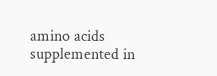amino acids supplemented in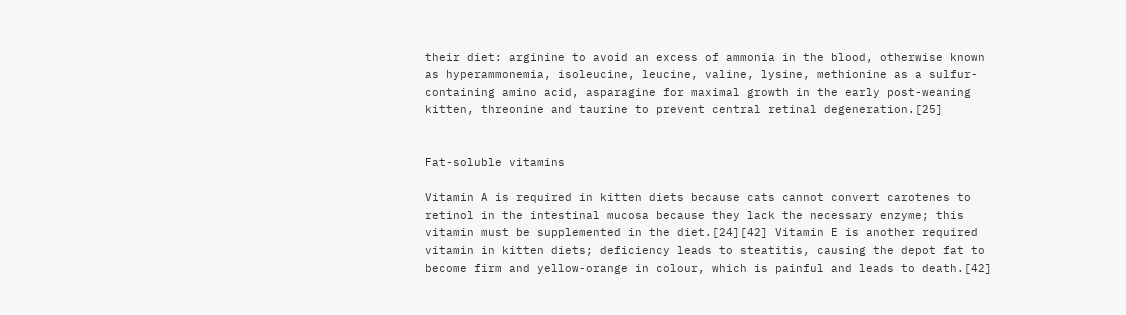their diet: arginine to avoid an excess of ammonia in the blood, otherwise known as hyperammonemia, isoleucine, leucine, valine, lysine, methionine as a sulfur-containing amino acid, asparagine for maximal growth in the early post-weaning kitten, threonine and taurine to prevent central retinal degeneration.[25]


Fat-soluble vitamins

Vitamin A is required in kitten diets because cats cannot convert carotenes to retinol in the intestinal mucosa because they lack the necessary enzyme; this vitamin must be supplemented in the diet.[24][42] Vitamin E is another required vitamin in kitten diets; deficiency leads to steatitis, causing the depot fat to become firm and yellow-orange in colour, which is painful and leads to death.[42]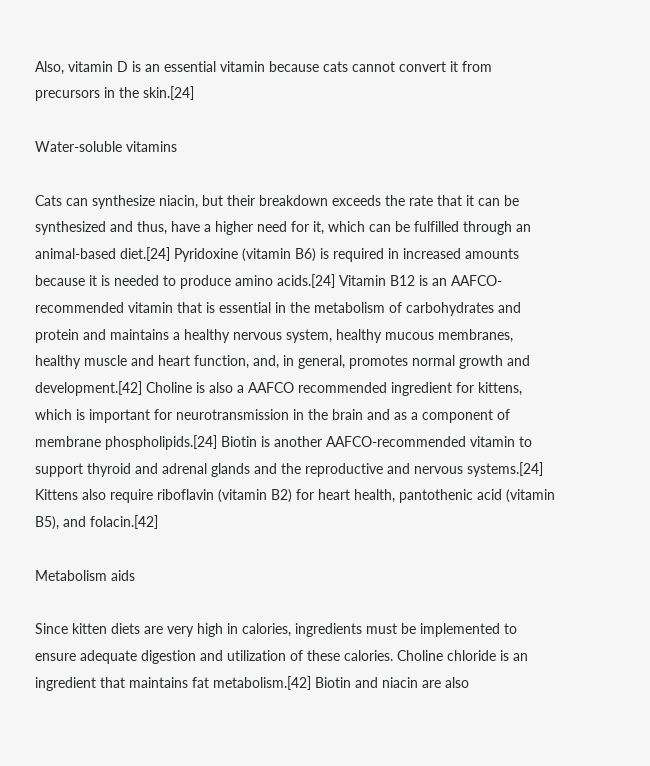Also, vitamin D is an essential vitamin because cats cannot convert it from precursors in the skin.[24]

Water-soluble vitamins

Cats can synthesize niacin, but their breakdown exceeds the rate that it can be synthesized and thus, have a higher need for it, which can be fulfilled through an animal-based diet.[24] Pyridoxine (vitamin B6) is required in increased amounts because it is needed to produce amino acids.[24] Vitamin B12 is an AAFCO-recommended vitamin that is essential in the metabolism of carbohydrates and protein and maintains a healthy nervous system, healthy mucous membranes, healthy muscle and heart function, and, in general, promotes normal growth and development.[42] Choline is also a AAFCO recommended ingredient for kittens, which is important for neurotransmission in the brain and as a component of membrane phospholipids.[24] Biotin is another AAFCO-recommended vitamin to support thyroid and adrenal glands and the reproductive and nervous systems.[24] Kittens also require riboflavin (vitamin B2) for heart health, pantothenic acid (vitamin B5), and folacin.[42]

Metabolism aids

Since kitten diets are very high in calories, ingredients must be implemented to ensure adequate digestion and utilization of these calories. Choline chloride is an ingredient that maintains fat metabolism.[42] Biotin and niacin are also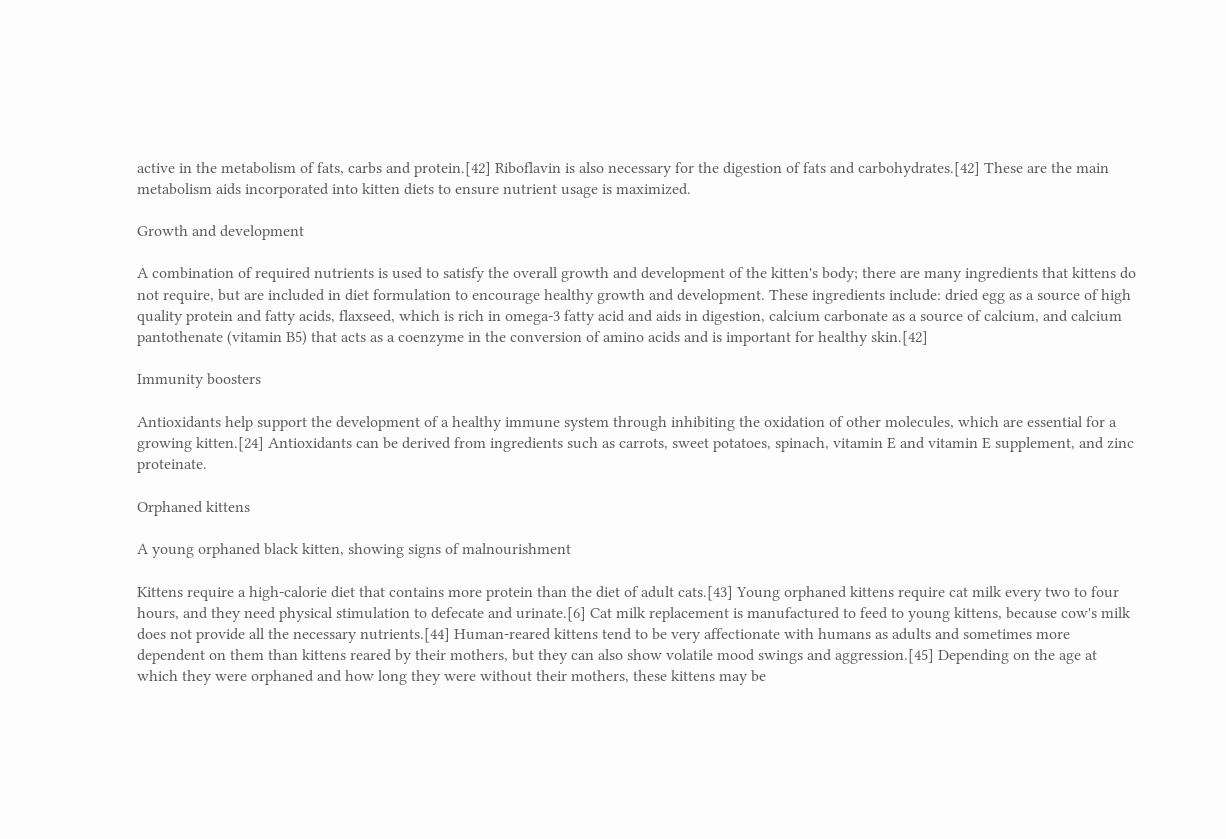active in the metabolism of fats, carbs and protein.[42] Riboflavin is also necessary for the digestion of fats and carbohydrates.[42] These are the main metabolism aids incorporated into kitten diets to ensure nutrient usage is maximized.

Growth and development

A combination of required nutrients is used to satisfy the overall growth and development of the kitten's body; there are many ingredients that kittens do not require, but are included in diet formulation to encourage healthy growth and development. These ingredients include: dried egg as a source of high quality protein and fatty acids, flaxseed, which is rich in omega-3 fatty acid and aids in digestion, calcium carbonate as a source of calcium, and calcium pantothenate (vitamin B5) that acts as a coenzyme in the conversion of amino acids and is important for healthy skin.[42]

Immunity boosters

Antioxidants help support the development of a healthy immune system through inhibiting the oxidation of other molecules, which are essential for a growing kitten.[24] Antioxidants can be derived from ingredients such as carrots, sweet potatoes, spinach, vitamin E and vitamin E supplement, and zinc proteinate.

Orphaned kittens

A young orphaned black kitten, showing signs of malnourishment

Kittens require a high-calorie diet that contains more protein than the diet of adult cats.[43] Young orphaned kittens require cat milk every two to four hours, and they need physical stimulation to defecate and urinate.[6] Cat milk replacement is manufactured to feed to young kittens, because cow's milk does not provide all the necessary nutrients.[44] Human-reared kittens tend to be very affectionate with humans as adults and sometimes more dependent on them than kittens reared by their mothers, but they can also show volatile mood swings and aggression.[45] Depending on the age at which they were orphaned and how long they were without their mothers, these kittens may be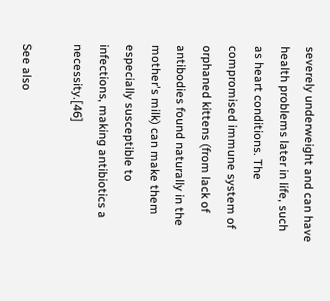severely underweight and can have health problems later in life, such as heart conditions. The compromised immune system of orphaned kittens (from lack of antibodies found naturally in the mother's milk) can make them especially susceptible to infections, making antibiotics a necessity.[46]

See also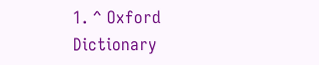1. ^ Oxford Dictionary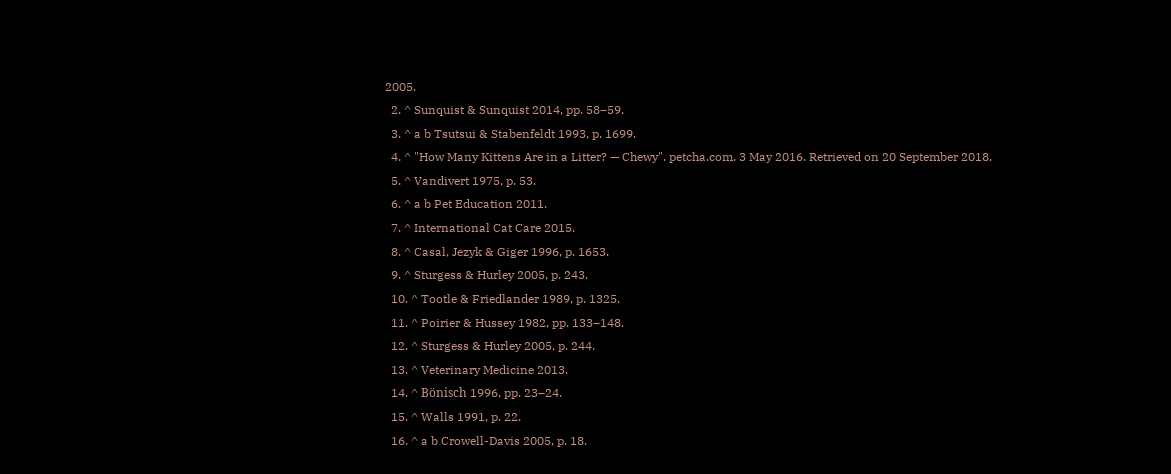2005.
  2. ^ Sunquist & Sunquist 2014, pp. 58–59.
  3. ^ a b Tsutsui & Stabenfeldt 1993, p. 1699.
  4. ^ "How Many Kittens Are in a Litter? — Chewy". petcha.com. 3 May 2016. Retrieved on 20 September 2018.
  5. ^ Vandivert 1975, p. 53.
  6. ^ a b Pet Education 2011.
  7. ^ International Cat Care 2015.
  8. ^ Casal, Jezyk & Giger 1996, p. 1653.
  9. ^ Sturgess & Hurley 2005, p. 243.
  10. ^ Tootle & Friedlander 1989, p. 1325.
  11. ^ Poirier & Hussey 1982, pp. 133–148.
  12. ^ Sturgess & Hurley 2005, p. 244.
  13. ^ Veterinary Medicine 2013.
  14. ^ Bönisch 1996, pp. 23–24.
  15. ^ Walls 1991, p. 22.
  16. ^ a b Crowell-Davis 2005, p. 18.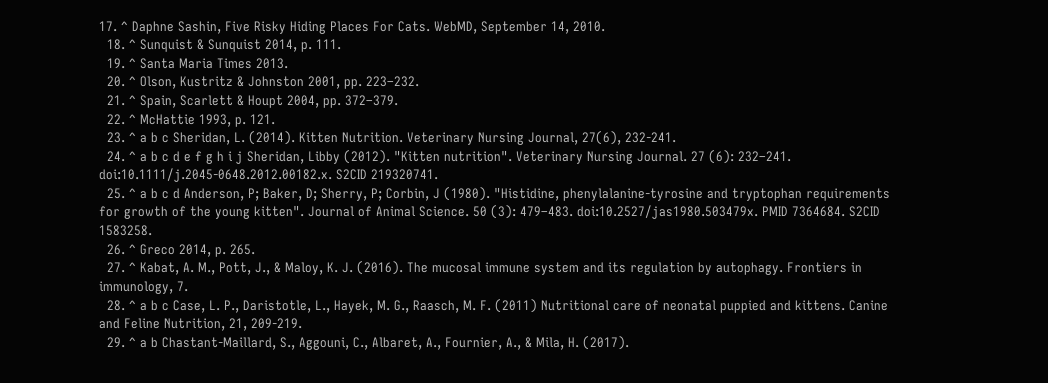17. ^ Daphne Sashin, Five Risky Hiding Places For Cats. WebMD, September 14, 2010.
  18. ^ Sunquist & Sunquist 2014, p. 111.
  19. ^ Santa Maria Times 2013.
  20. ^ Olson, Kustritz & Johnston 2001, pp. 223–232.
  21. ^ Spain, Scarlett & Houpt 2004, pp. 372–379.
  22. ^ McHattie 1993, p. 121.
  23. ^ a b c Sheridan, L. (2014). Kitten Nutrition. Veterinary Nursing Journal, 27(6), 232-241.
  24. ^ a b c d e f g h i j Sheridan, Libby (2012). "Kitten nutrition". Veterinary Nursing Journal. 27 (6): 232–241. doi:10.1111/j.2045-0648.2012.00182.x. S2CID 219320741.
  25. ^ a b c d Anderson, P; Baker, D; Sherry, P; Corbin, J (1980). "Histidine, phenylalanine-tyrosine and tryptophan requirements for growth of the young kitten". Journal of Animal Science. 50 (3): 479–483. doi:10.2527/jas1980.503479x. PMID 7364684. S2CID 1583258.
  26. ^ Greco 2014, p. 265.
  27. ^ Kabat, A. M., Pott, J., & Maloy, K. J. (2016). The mucosal immune system and its regulation by autophagy. Frontiers in immunology, 7.
  28. ^ a b c Case, L. P., Daristotle, L., Hayek, M. G., Raasch, M. F. (2011) Nutritional care of neonatal puppied and kittens. Canine and Feline Nutrition, 21, 209-219.
  29. ^ a b Chastant‐Maillard, S., Aggouni, C., Albaret, A., Fournier, A., & Mila, H. (2017).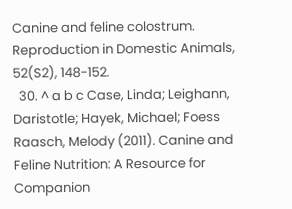Canine and feline colostrum. Reproduction in Domestic Animals, 52(S2), 148-152.
  30. ^ a b c Case, Linda; Leighann, Daristotle; Hayek, Michael; Foess Raasch, Melody (2011). Canine and Feline Nutrition: A Resource for Companion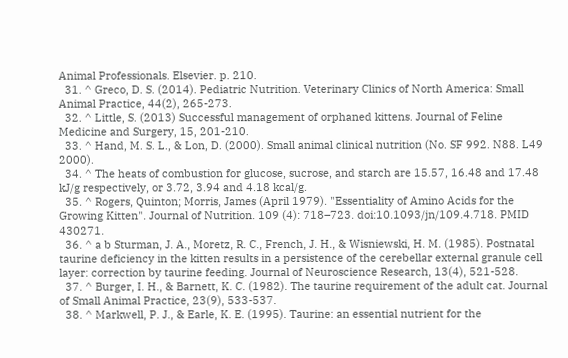Animal Professionals. Elsevier. p. 210.
  31. ^ Greco, D. S. (2014). Pediatric Nutrition. Veterinary Clinics of North America: Small Animal Practice, 44(2), 265-273.
  32. ^ Little, S. (2013) Successful management of orphaned kittens. Journal of Feline Medicine and Surgery, 15, 201-210.
  33. ^ Hand, M. S. L., & Lon, D. (2000). Small animal clinical nutrition (No. SF 992. N88. L49 2000).
  34. ^ The heats of combustion for glucose, sucrose, and starch are 15.57, 16.48 and 17.48 kJ/g respectively, or 3.72, 3.94 and 4.18 kcal/g.
  35. ^ Rogers, Quinton; Morris, James (April 1979). "Essentiality of Amino Acids for the Growing Kitten". Journal of Nutrition. 109 (4): 718–723. doi:10.1093/jn/109.4.718. PMID 430271.
  36. ^ a b Sturman, J. A., Moretz, R. C., French, J. H., & Wisniewski, H. M. (1985). Postnatal taurine deficiency in the kitten results in a persistence of the cerebellar external granule cell layer: correction by taurine feeding. Journal of Neuroscience Research, 13(4), 521-528.
  37. ^ Burger, I. H., & Barnett, K. C. (1982). The taurine requirement of the adult cat. Journal of Small Animal Practice, 23(9), 533-537.
  38. ^ Markwell, P. J., & Earle, K. E. (1995). Taurine: an essential nutrient for the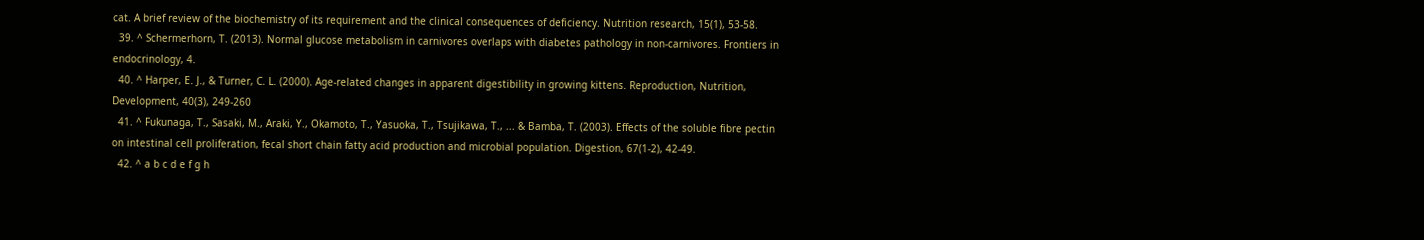cat. A brief review of the biochemistry of its requirement and the clinical consequences of deficiency. Nutrition research, 15(1), 53-58.
  39. ^ Schermerhorn, T. (2013). Normal glucose metabolism in carnivores overlaps with diabetes pathology in non-carnivores. Frontiers in endocrinology, 4.
  40. ^ Harper, E. J., & Turner, C. L. (2000). Age-related changes in apparent digestibility in growing kittens. Reproduction, Nutrition, Development, 40(3), 249-260
  41. ^ Fukunaga, T., Sasaki, M., Araki, Y., Okamoto, T., Yasuoka, T., Tsujikawa, T., ... & Bamba, T. (2003). Effects of the soluble fibre pectin on intestinal cell proliferation, fecal short chain fatty acid production and microbial population. Digestion, 67(1-2), 42-49.
  42. ^ a b c d e f g h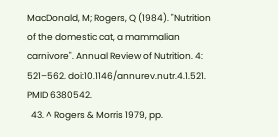MacDonald, M; Rogers, Q (1984). "Nutrition of the domestic cat, a mammalian carnivore". Annual Review of Nutrition. 4: 521–562. doi:10.1146/annurev.nutr.4.1.521. PMID 6380542.
  43. ^ Rogers & Morris 1979, pp.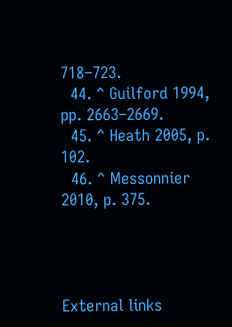718–723.
  44. ^ Guilford 1994, pp. 2663–2669.
  45. ^ Heath 2005, p. 102.
  46. ^ Messonnier 2010, p. 375.




External links